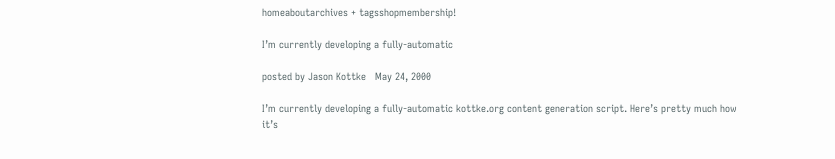homeaboutarchives + tagsshopmembership!

I’m currently developing a fully-automatic

posted by Jason Kottke   May 24, 2000

I’m currently developing a fully-automatic kottke.org content generation script. Here’s pretty much how it’s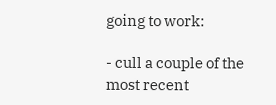going to work:

- cull a couple of the most recent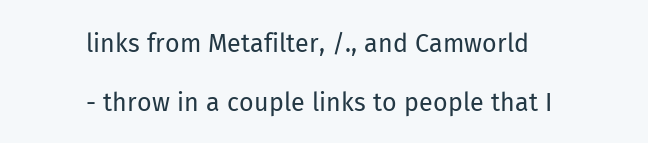links from Metafilter, /., and Camworld

- throw in a couple links to people that I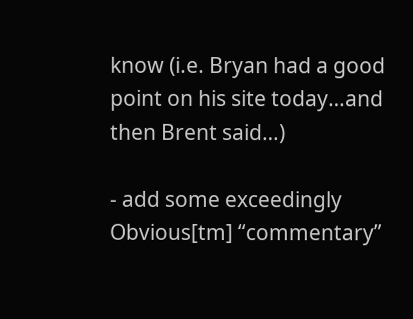know (i.e. Bryan had a good point on his site today…and then Brent said…)

- add some exceedingly Obvious[tm] “commentary”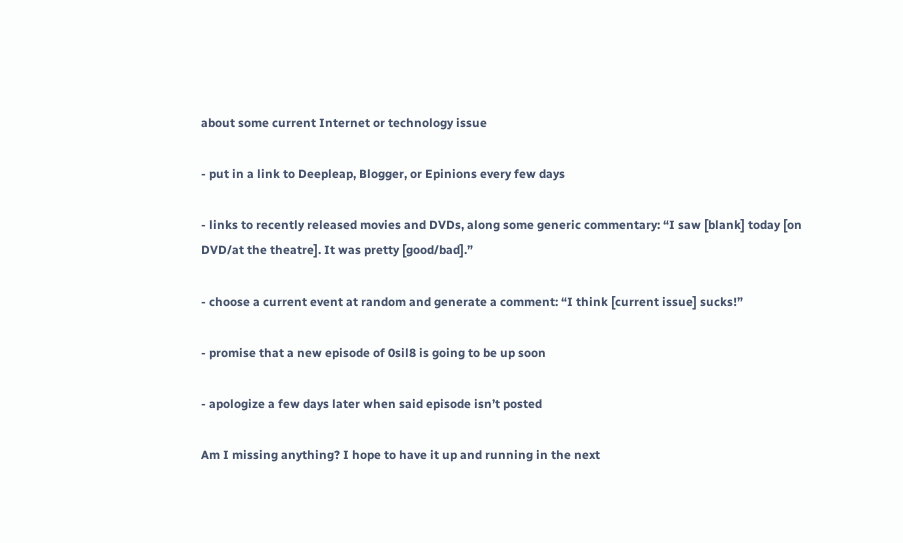about some current Internet or technology issue

- put in a link to Deepleap, Blogger, or Epinions every few days

- links to recently released movies and DVDs, along some generic commentary: “I saw [blank] today [on DVD/at the theatre]. It was pretty [good/bad].”

- choose a current event at random and generate a comment: “I think [current issue] sucks!”

- promise that a new episode of 0sil8 is going to be up soon

- apologize a few days later when said episode isn’t posted

Am I missing anything? I hope to have it up and running in the next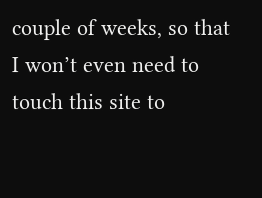couple of weeks, so that I won’t even need to touch this site to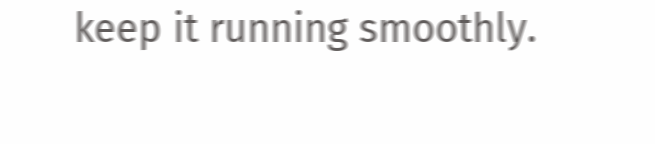keep it running smoothly.